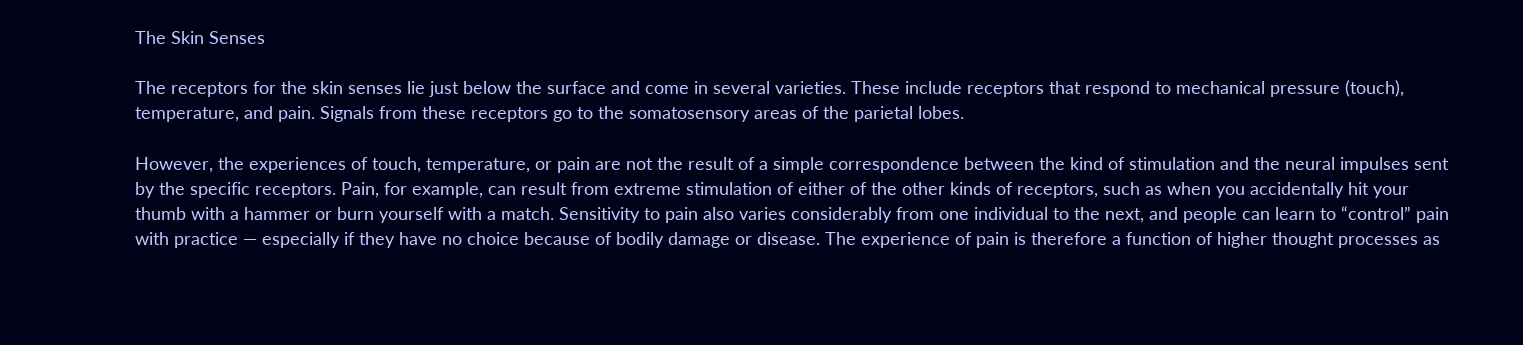The Skin Senses

The receptors for the skin senses lie just below the surface and come in several varieties. These include receptors that respond to mechanical pressure (touch), temperature, and pain. Signals from these receptors go to the somatosensory areas of the parietal lobes.

However, the experiences of touch, temperature, or pain are not the result of a simple correspondence between the kind of stimulation and the neural impulses sent by the specific receptors. Pain, for example, can result from extreme stimulation of either of the other kinds of receptors, such as when you accidentally hit your thumb with a hammer or burn yourself with a match. Sensitivity to pain also varies considerably from one individual to the next, and people can learn to “control” pain with practice — especially if they have no choice because of bodily damage or disease. The experience of pain is therefore a function of higher thought processes as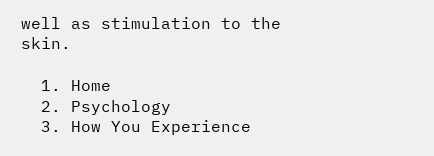well as stimulation to the skin.

  1. Home
  2. Psychology
  3. How You Experience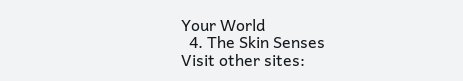Your World
  4. The Skin Senses
Visit other sites: